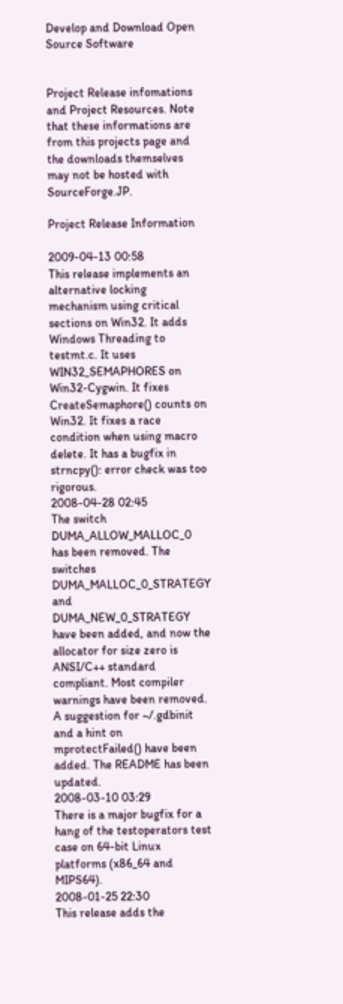Develop and Download Open Source Software


Project Release infomations and Project Resources. Note that these informations are from this projects page and the downloads themselves may not be hosted with SourceForge.JP.

Project Release Information

2009-04-13 00:58
This release implements an alternative locking mechanism using critical sections on Win32. It adds Windows Threading to testmt.c. It uses WIN32_SEMAPHORES on Win32-Cygwin. It fixes CreateSemaphore() counts on Win32. It fixes a race condition when using macro delete. It has a bugfix in strncpy(): error check was too rigorous.
2008-04-28 02:45
The switch DUMA_ALLOW_MALLOC_0 has been removed. The switches DUMA_MALLOC_0_STRATEGY and DUMA_NEW_0_STRATEGY have been added, and now the allocator for size zero is ANSI/C++ standard compliant. Most compiler warnings have been removed. A suggestion for ~/.gdbinit and a hint on mprotectFailed() have been added. The README has been updated.
2008-03-10 03:29
There is a major bugfix for a hang of the testoperators test case on 64-bit Linux platforms (x86_64 and MIPS64).
2008-01-25 22:30
This release adds the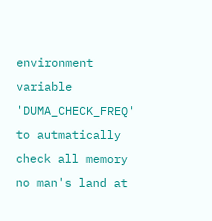environment variable 'DUMA_CHECK_FREQ' to autmatically check all memory no man's land at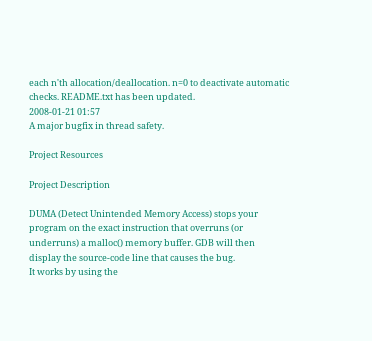each n'th allocation/deallocation. n=0 to deactivate automatic checks. README.txt has been updated.
2008-01-21 01:57
A major bugfix in thread safety.

Project Resources

Project Description

DUMA (Detect Unintended Memory Access) stops your
program on the exact instruction that overruns (or
underruns) a malloc() memory buffer. GDB will then
display the source-code line that causes the bug.
It works by using the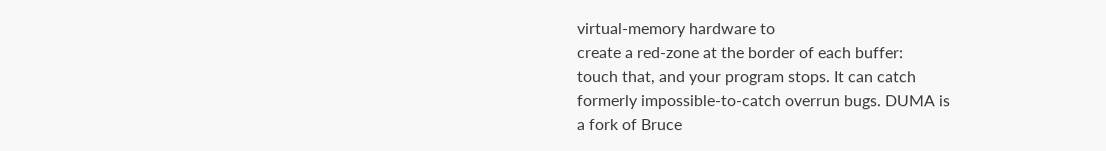virtual-memory hardware to
create a red-zone at the border of each buffer:
touch that, and your program stops. It can catch
formerly impossible-to-catch overrun bugs. DUMA is
a fork of Bruce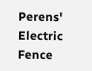Perens' Electric Fence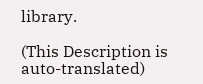library.

(This Description is auto-translated)